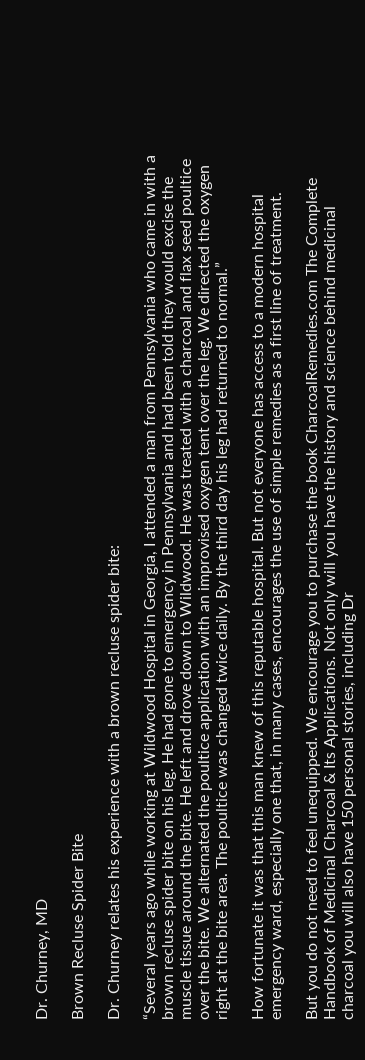Dr. Churney, MD

Brown Recluse Spider Bite

Dr. Churney relates his experience with a brown recluse spider bite:

“Several years ago while working at Wildwood Hospital in Georgia, I attended a man from Pennsylvania who came in with a brown recluse spider bite on his leg. He had gone to emergency in Pennsylvania and had been told they would excise the muscle tissue around the bite. He left and drove down to Wildwood. He was treated with a charcoal and flax seed poultice over the bite. We alternated the poultice application with an improvised oxygen tent over the leg. We directed the oxygen right at the bite area. The poultice was changed twice daily. By the third day his leg had returned to normal.”

How fortunate it was that this man knew of this reputable hospital. But not everyone has access to a modern hospital emergency ward, especially one that, in many cases, encourages the use of simple remedies as a first line of treatment.

But you do not need to feel unequipped. We encourage you to purchase the book CharcoalRemedies.com The Complete Handbook of Medicinal Charcoal & Its Applications. Not only will you have the history and science behind medicinal charcoal you will also have 150 personal stories, including Dr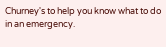Churney's to help you know what to do in an emergency.